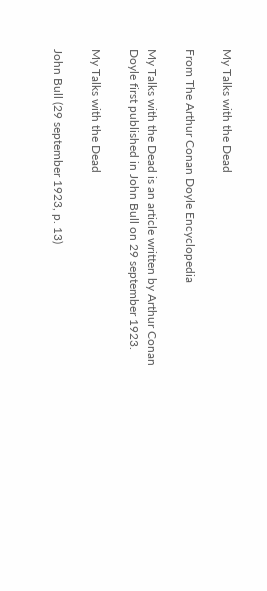My Talks with the Dead

From The Arthur Conan Doyle Encyclopedia

My Talks with the Dead is an article written by Arthur Conan Doyle first published in John Bull on 29 september 1923.

My Talks with the Dead

John Bull (29 september 1923, p. 13)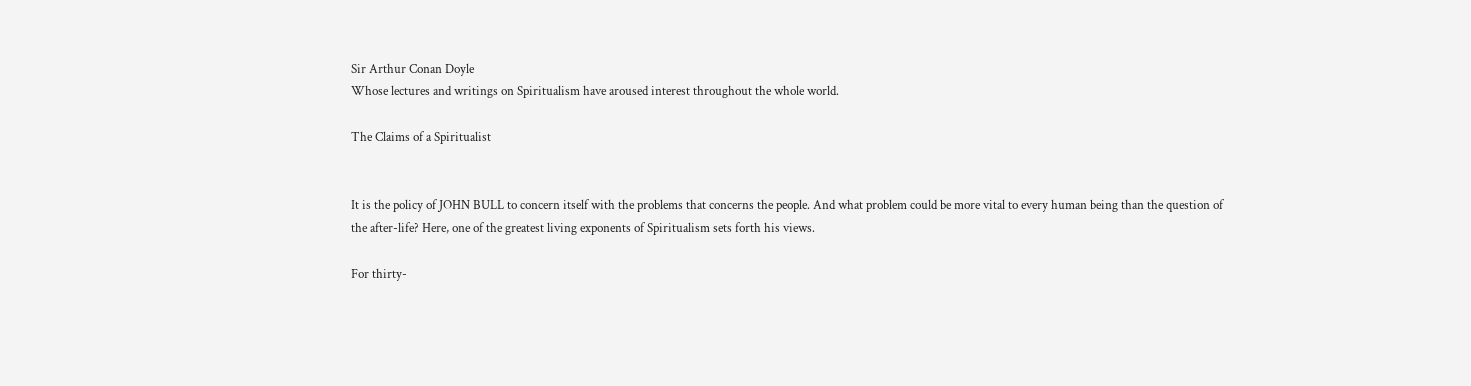Sir Arthur Conan Doyle
Whose lectures and writings on Spiritualism have aroused interest throughout the whole world.

The Claims of a Spiritualist


It is the policy of JOHN BULL to concern itself with the problems that concerns the people. And what problem could be more vital to every human being than the question of the after-life? Here, one of the greatest living exponents of Spiritualism sets forth his views.

For thirty-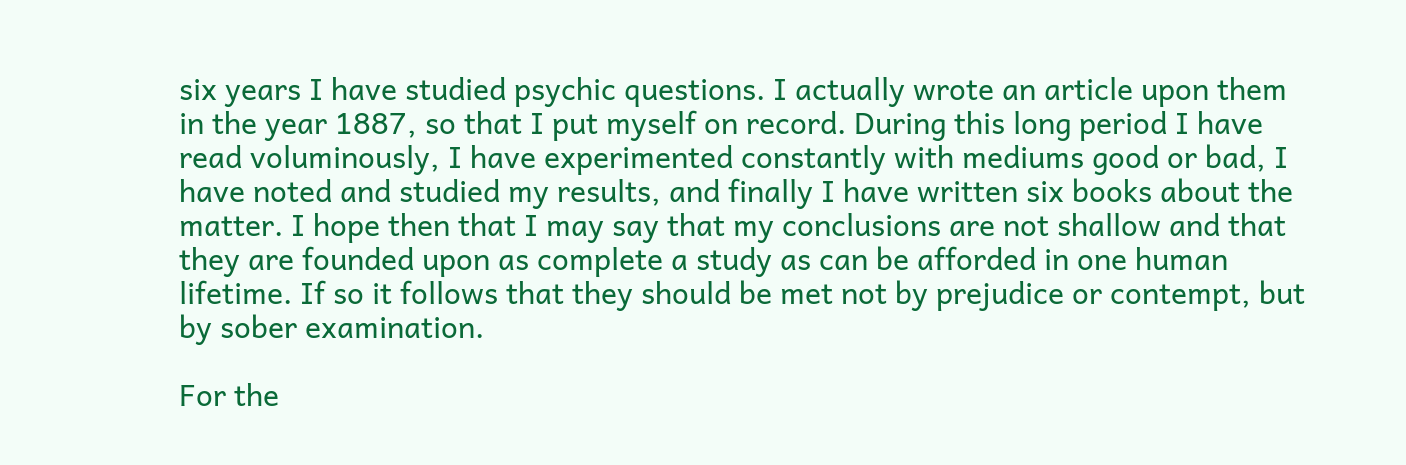six years I have studied psychic questions. I actually wrote an article upon them in the year 1887, so that I put myself on record. During this long period I have read voluminously, I have experimented constantly with mediums good or bad, I have noted and studied my results, and finally I have written six books about the matter. I hope then that I may say that my conclusions are not shallow and that they are founded upon as complete a study as can be afforded in one human lifetime. If so it follows that they should be met not by prejudice or contempt, but by sober examination.

For the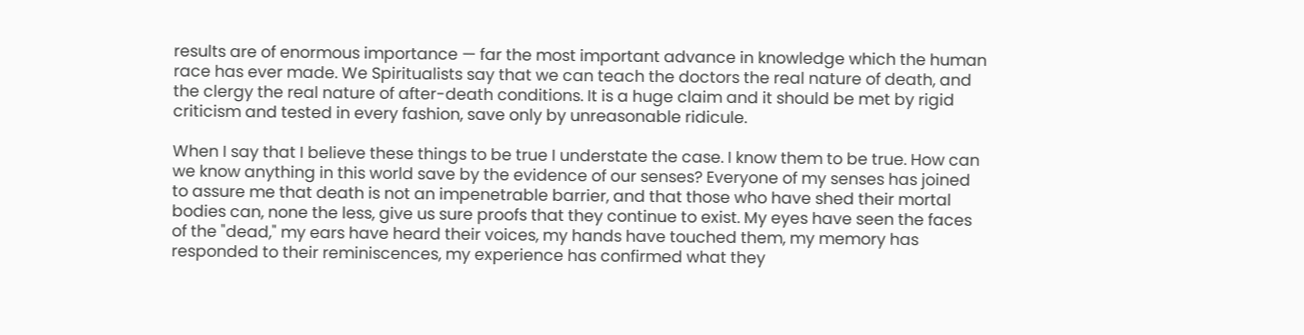results are of enormous importance — far the most important advance in knowledge which the human race has ever made. We Spiritualists say that we can teach the doctors the real nature of death, and the clergy the real nature of after-death conditions. It is a huge claim and it should be met by rigid criticism and tested in every fashion, save only by unreasonable ridicule.

When I say that I believe these things to be true I understate the case. I know them to be true. How can we know anything in this world save by the evidence of our senses? Everyone of my senses has joined to assure me that death is not an impenetrable barrier, and that those who have shed their mortal bodies can, none the less, give us sure proofs that they continue to exist. My eyes have seen the faces of the "dead," my ears have heard their voices, my hands have touched them, my memory has responded to their reminiscences, my experience has confirmed what they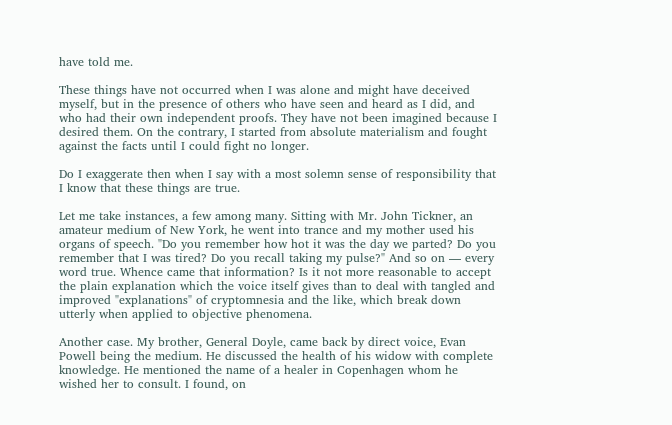have told me.

These things have not occurred when I was alone and might have deceived myself, but in the presence of others who have seen and heard as I did, and who had their own independent proofs. They have not been imagined because I desired them. On the contrary, I started from absolute materialism and fought against the facts until I could fight no longer.

Do I exaggerate then when I say with a most solemn sense of responsibility that I know that these things are true.

Let me take instances, a few among many. Sitting with Mr. John Tickner, an amateur medium of New York, he went into trance and my mother used his organs of speech. "Do you remember how hot it was the day we parted? Do you remember that I was tired? Do you recall taking my pulse?" And so on — every word true. Whence came that information? Is it not more reasonable to accept the plain explanation which the voice itself gives than to deal with tangled and improved "explanations" of cryptomnesia and the like, which break down utterly when applied to objective phenomena.

Another case. My brother, General Doyle, came back by direct voice, Evan Powell being the medium. He discussed the health of his widow with complete knowledge. He mentioned the name of a healer in Copenhagen whom he wished her to consult. I found, on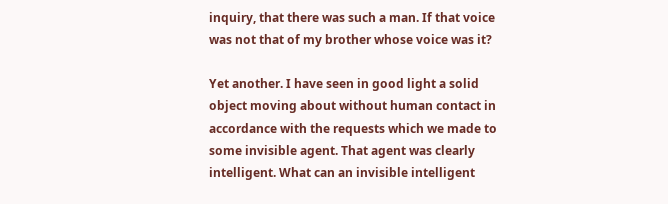inquiry, that there was such a man. If that voice was not that of my brother whose voice was it?

Yet another. I have seen in good light a solid object moving about without human contact in accordance with the requests which we made to some invisible agent. That agent was clearly intelligent. What can an invisible intelligent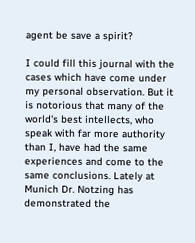agent be save a spirit?

I could fill this journal with the cases which have come under my personal observation. But it is notorious that many of the world's best intellects, who speak with far more authority than I, have had the same experiences and come to the same conclusions. Lately at Munich Dr. Notzing has demonstrated the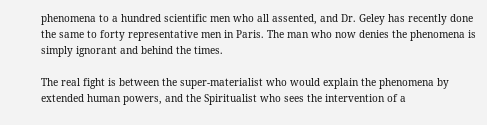phenomena to a hundred scientific men who all assented, and Dr. Geley has recently done the same to forty representative men in Paris. The man who now denies the phenomena is simply ignorant and behind the times.

The real fight is between the super-materialist who would explain the phenomena by extended human powers, and the Spiritualist who sees the intervention of a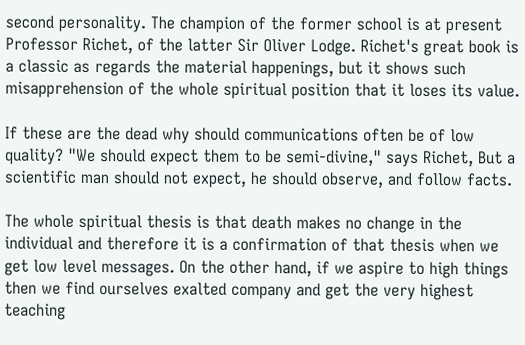second personality. The champion of the former school is at present Professor Richet, of the latter Sir Oliver Lodge. Richet's great book is a classic as regards the material happenings, but it shows such misapprehension of the whole spiritual position that it loses its value.

If these are the dead why should communications often be of low quality? "We should expect them to be semi-divine," says Richet, But a scientific man should not expect, he should observe, and follow facts.

The whole spiritual thesis is that death makes no change in the individual and therefore it is a confirmation of that thesis when we get low level messages. On the other hand, if we aspire to high things then we find ourselves exalted company and get the very highest teaching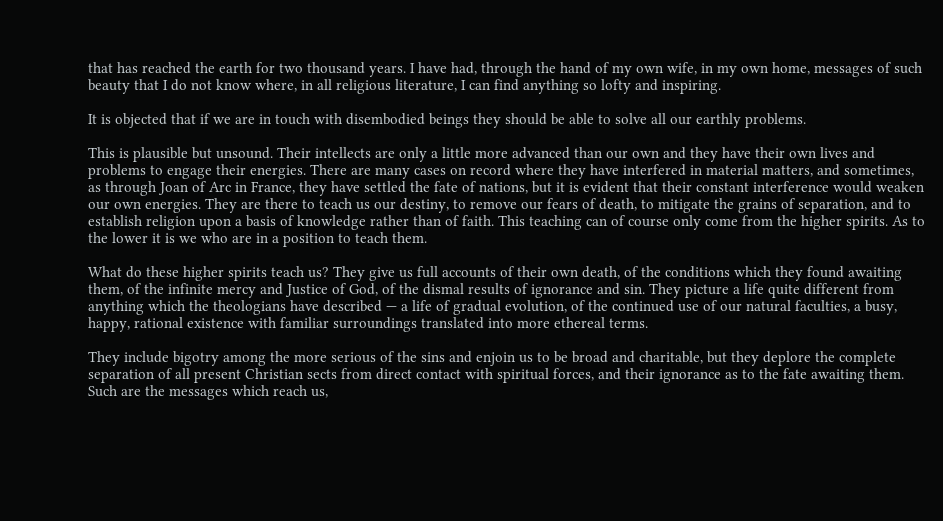that has reached the earth for two thousand years. I have had, through the hand of my own wife, in my own home, messages of such beauty that I do not know where, in all religious literature, I can find anything so lofty and inspiring.

It is objected that if we are in touch with disembodied beings they should be able to solve all our earthly problems.

This is plausible but unsound. Their intellects are only a little more advanced than our own and they have their own lives and problems to engage their energies. There are many cases on record where they have interfered in material matters, and sometimes, as through Joan of Arc in France, they have settled the fate of nations, but it is evident that their constant interference would weaken our own energies. They are there to teach us our destiny, to remove our fears of death, to mitigate the grains of separation, and to establish religion upon a basis of knowledge rather than of faith. This teaching can of course only come from the higher spirits. As to the lower it is we who are in a position to teach them.

What do these higher spirits teach us? They give us full accounts of their own death, of the conditions which they found awaiting them, of the infinite mercy and Justice of God, of the dismal results of ignorance and sin. They picture a life quite different from anything which the theologians have described — a life of gradual evolution, of the continued use of our natural faculties, a busy, happy, rational existence with familiar surroundings translated into more ethereal terms.

They include bigotry among the more serious of the sins and enjoin us to be broad and charitable, but they deplore the complete separation of all present Christian sects from direct contact with spiritual forces, and their ignorance as to the fate awaiting them. Such are the messages which reach us,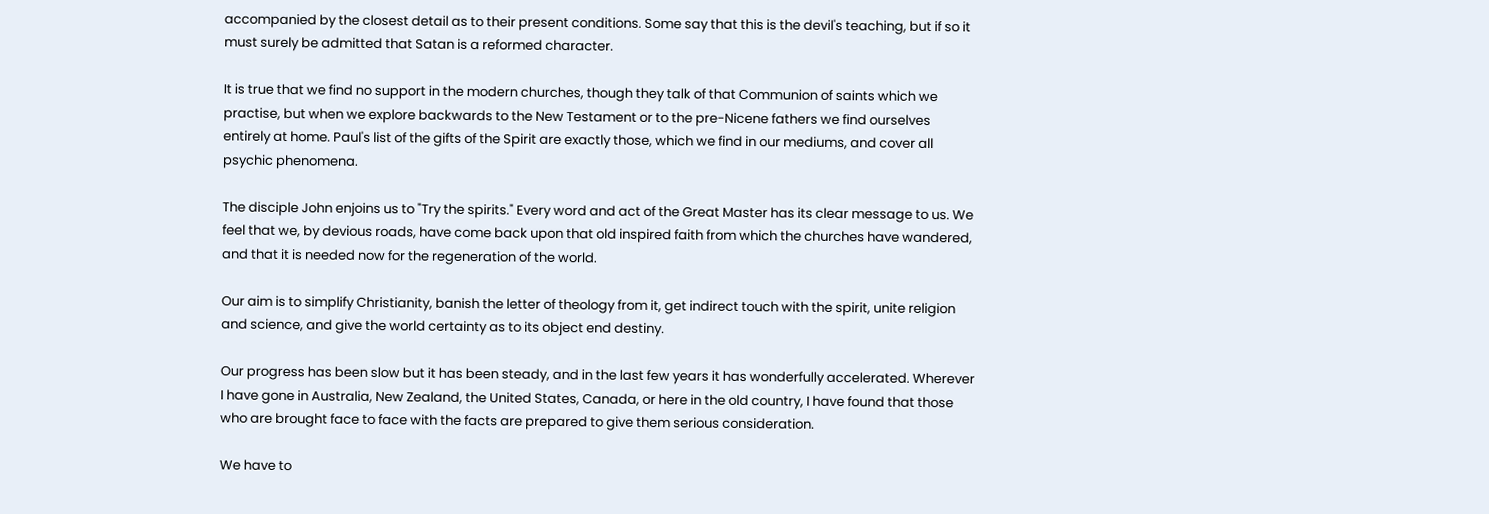accompanied by the closest detail as to their present conditions. Some say that this is the devil's teaching, but if so it must surely be admitted that Satan is a reformed character.

It is true that we find no support in the modern churches, though they talk of that Communion of saints which we practise, but when we explore backwards to the New Testament or to the pre-Nicene fathers we find ourselves entirely at home. Paul's list of the gifts of the Spirit are exactly those, which we find in our mediums, and cover all psychic phenomena.

The disciple John enjoins us to "Try the spirits." Every word and act of the Great Master has its clear message to us. We feel that we, by devious roads, have come back upon that old inspired faith from which the churches have wandered, and that it is needed now for the regeneration of the world.

Our aim is to simplify Christianity, banish the letter of theology from it, get indirect touch with the spirit, unite religion and science, and give the world certainty as to its object end destiny.

Our progress has been slow but it has been steady, and in the last few years it has wonderfully accelerated. Wherever I have gone in Australia, New Zealand, the United States, Canada, or here in the old country, I have found that those who are brought face to face with the facts are prepared to give them serious consideration.

We have to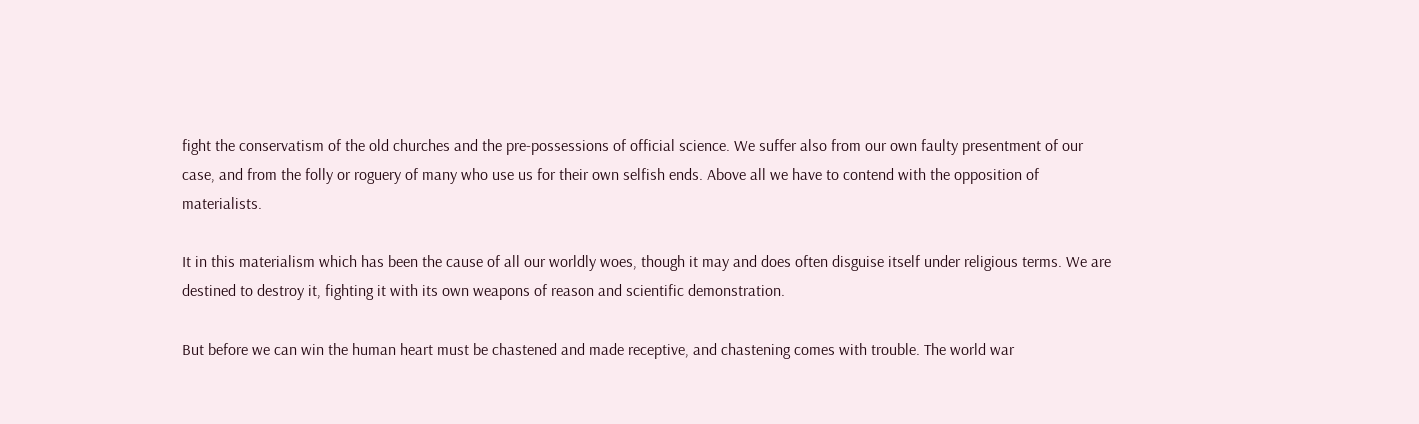fight the conservatism of the old churches and the pre-possessions of official science. We suffer also from our own faulty presentment of our case, and from the folly or roguery of many who use us for their own selfish ends. Above all we have to contend with the opposition of materialists.

It in this materialism which has been the cause of all our worldly woes, though it may and does often disguise itself under religious terms. We are destined to destroy it, fighting it with its own weapons of reason and scientific demonstration.

But before we can win the human heart must be chastened and made receptive, and chastening comes with trouble. The world war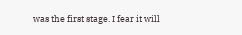was the first stage. I fear it will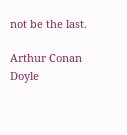not be the last.

Arthur Conan Doyle